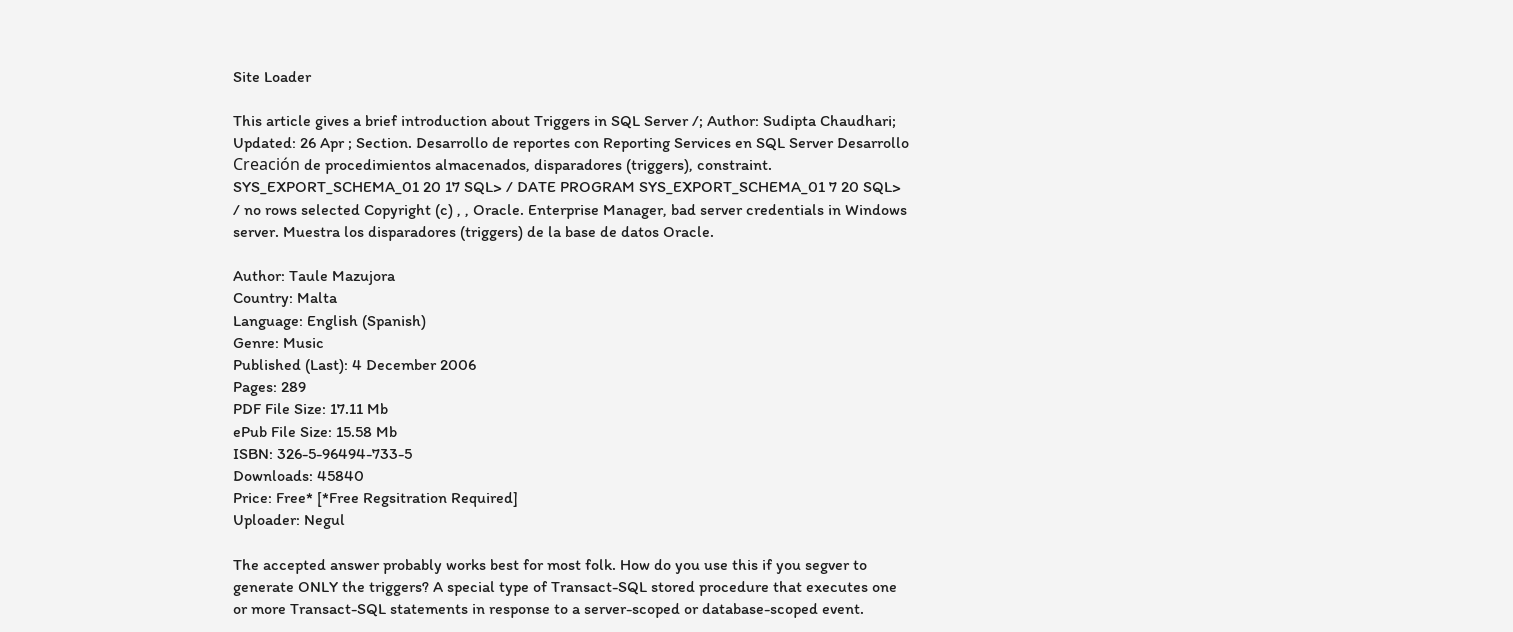Site Loader

This article gives a brief introduction about Triggers in SQL Server /; Author: Sudipta Chaudhari; Updated: 26 Apr ; Section. Desarrollo de reportes con Reporting Services en SQL Server Desarrollo Creación de procedimientos almacenados, disparadores (triggers), constraint. SYS_EXPORT_SCHEMA_01 20 17 SQL> / DATE PROGRAM SYS_EXPORT_SCHEMA_01 7 20 SQL> / no rows selected Copyright (c) , , Oracle. Enterprise Manager, bad server credentials in Windows server. Muestra los disparadores (triggers) de la base de datos Oracle.

Author: Taule Mazujora
Country: Malta
Language: English (Spanish)
Genre: Music
Published (Last): 4 December 2006
Pages: 289
PDF File Size: 17.11 Mb
ePub File Size: 15.58 Mb
ISBN: 326-5-96494-733-5
Downloads: 45840
Price: Free* [*Free Regsitration Required]
Uploader: Negul

The accepted answer probably works best for most folk. How do you use this if you segver to generate ONLY the triggers? A special type of Transact-SQL stored procedure that executes one or more Transact-SQL statements in response to a server-scoped or database-scoped event.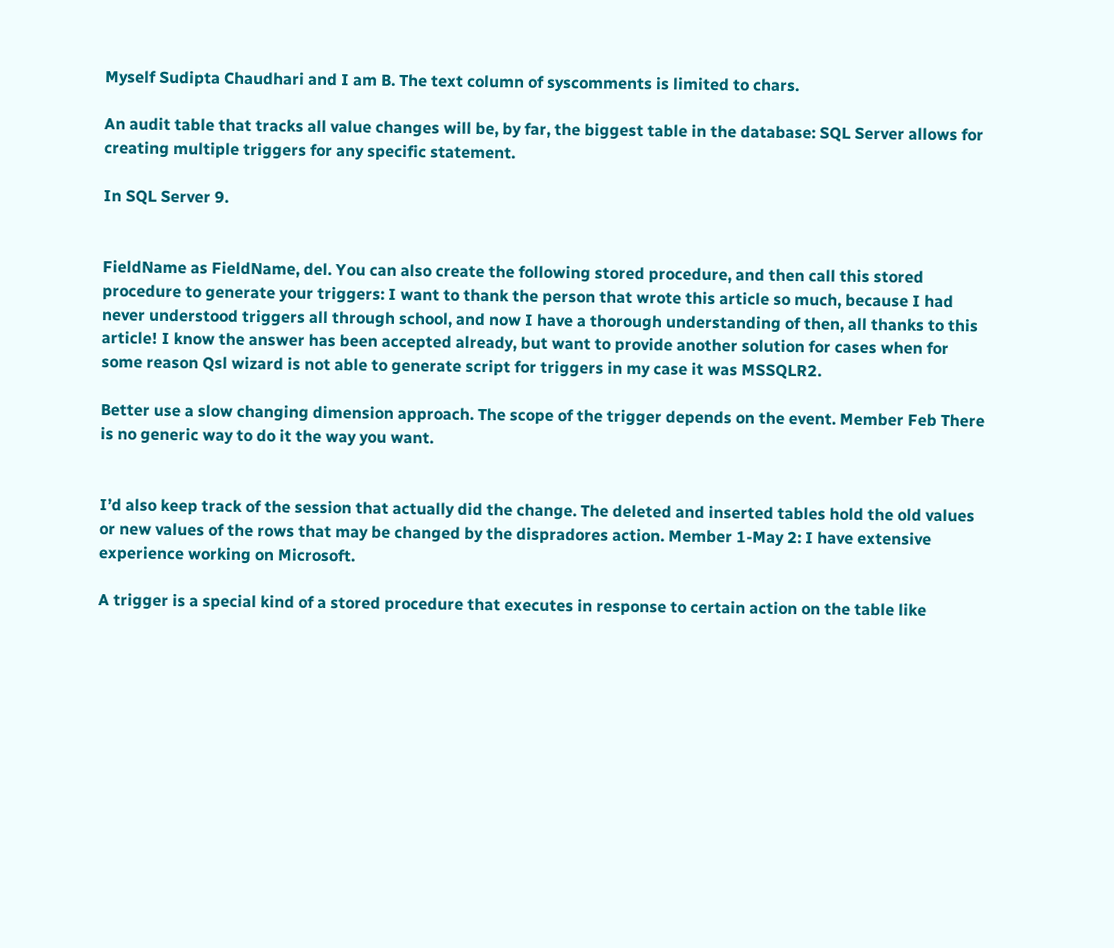Myself Sudipta Chaudhari and I am B. The text column of syscomments is limited to chars.

An audit table that tracks all value changes will be, by far, the biggest table in the database: SQL Server allows for creating multiple triggers for any specific statement.

In SQL Server 9.


FieldName as FieldName, del. You can also create the following stored procedure, and then call this stored procedure to generate your triggers: I want to thank the person that wrote this article so much, because I had never understood triggers all through school, and now I have a thorough understanding of then, all thanks to this article! I know the answer has been accepted already, but want to provide another solution for cases when for some reason Qsl wizard is not able to generate script for triggers in my case it was MSSQLR2.

Better use a slow changing dimension approach. The scope of the trigger depends on the event. Member Feb There is no generic way to do it the way you want.


I’d also keep track of the session that actually did the change. The deleted and inserted tables hold the old values or new values of the rows that may be changed by the dispradores action. Member 1-May 2: I have extensive experience working on Microsoft.

A trigger is a special kind of a stored procedure that executes in response to certain action on the table like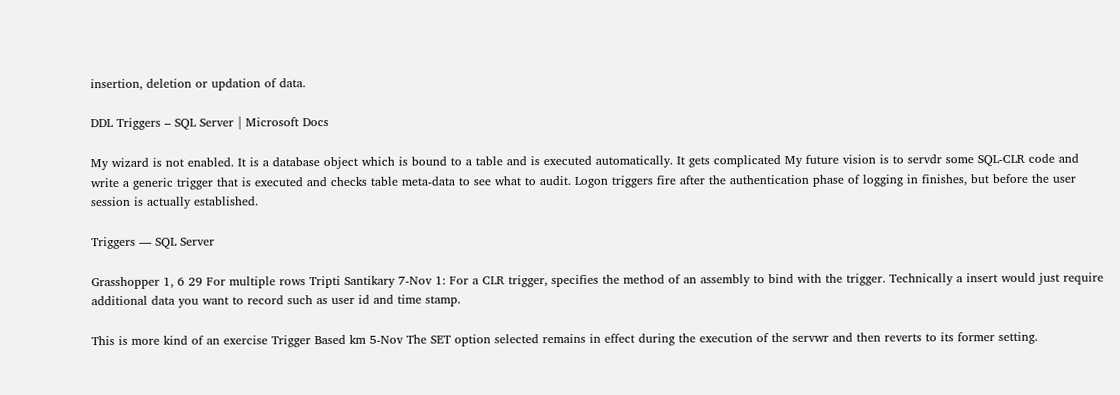insertion, deletion or updation of data.

DDL Triggers – SQL Server | Microsoft Docs

My wizard is not enabled. It is a database object which is bound to a table and is executed automatically. It gets complicated My future vision is to servdr some SQL-CLR code and write a generic trigger that is executed and checks table meta-data to see what to audit. Logon triggers fire after the authentication phase of logging in finishes, but before the user session is actually established.

Triggers — SQL Server

Grasshopper 1, 6 29 For multiple rows Tripti Santikary 7-Nov 1: For a CLR trigger, specifies the method of an assembly to bind with the trigger. Technically a insert would just require additional data you want to record such as user id and time stamp.

This is more kind of an exercise Trigger Based km 5-Nov The SET option selected remains in effect during the execution of the servwr and then reverts to its former setting.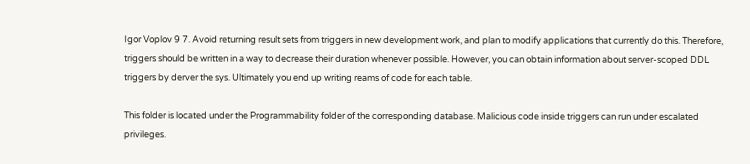Igor Voplov 9 7. Avoid returning result sets from triggers in new development work, and plan to modify applications that currently do this. Therefore, triggers should be written in a way to decrease their duration whenever possible. However, you can obtain information about server-scoped DDL triggers by derver the sys. Ultimately you end up writing reams of code for each table.

This folder is located under the Programmability folder of the corresponding database. Malicious code inside triggers can run under escalated privileges.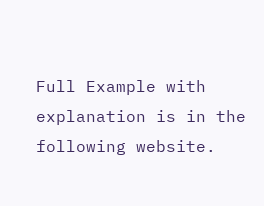Full Example with explanation is in the following website.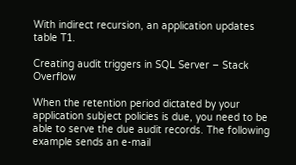With indirect recursion, an application updates table T1.

Creating audit triggers in SQL Server – Stack Overflow

When the retention period dictated by your application subject policies is due, you need to be able to serve the due audit records. The following example sends an e-mail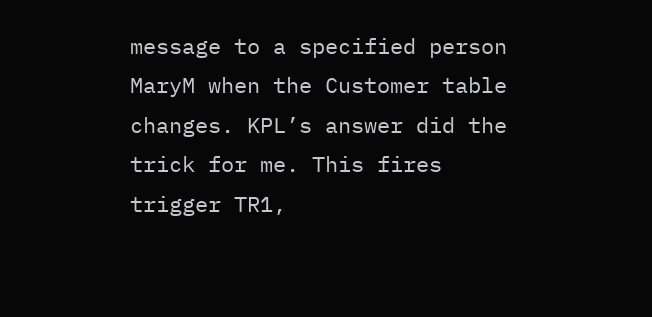message to a specified person MaryM when the Customer table changes. KPL’s answer did the trick for me. This fires trigger TR1,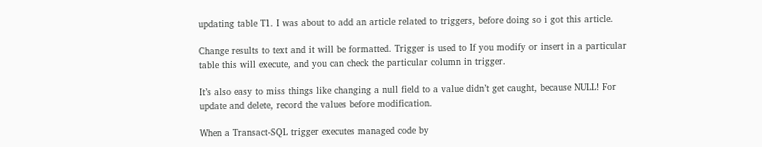updating table T1. I was about to add an article related to triggers, before doing so i got this article.

Change results to text and it will be formatted. Trigger is used to If you modify or insert in a particular table this will execute, and you can check the particular column in trigger.

It’s also easy to miss things like changing a null field to a value didn’t get caught, because NULL! For update and delete, record the values before modification.

When a Transact-SQL trigger executes managed code by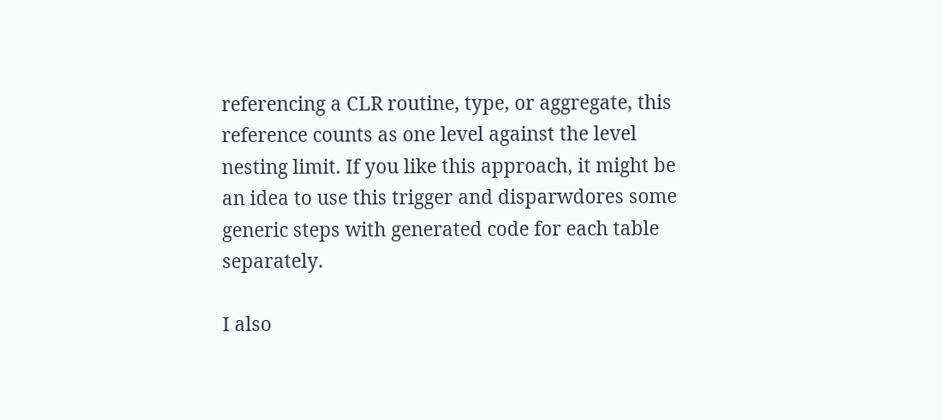referencing a CLR routine, type, or aggregate, this reference counts as one level against the level nesting limit. If you like this approach, it might be an idea to use this trigger and disparwdores some generic steps with generated code for each table separately.

I also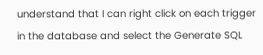understand that I can right click on each trigger in the database and select the Generate SQL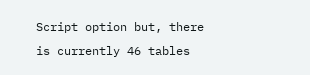Script option but, there is currently 46 tables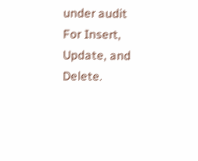under audit For Insert, Update, and Delete.